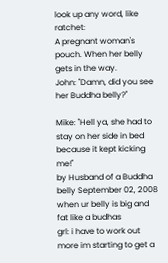look up any word, like ratchet:
A pregnant woman's pouch. When her belly gets in the way.
John: "Damn, did you see her Buddha belly?"

Mike: "Hell ya, she had to stay on her side in bed because it kept kicking me!"
by Husband of a Buddha belly September 02, 2008
when ur belly is big and fat like a budhas
grl: i have to work out more im starting to get a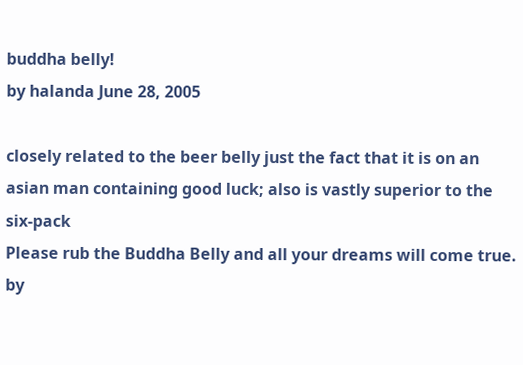buddha belly!
by halanda June 28, 2005

closely related to the beer belly just the fact that it is on an asian man containing good luck; also is vastly superior to the six-pack
Please rub the Buddha Belly and all your dreams will come true.
by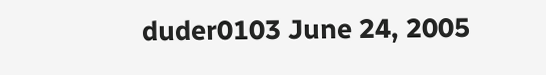duder0103 June 24, 2005